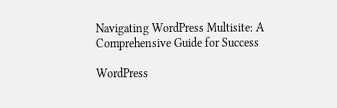Navigating WordPress Multisite: A Comprehensive Guide for Success

WordPress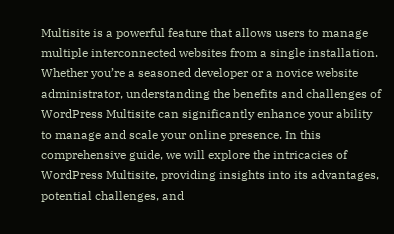Multisite is a powerful feature that allows users to manage multiple interconnected websites from a single installation. Whether you’re a seasoned developer or a novice website administrator, understanding the benefits and challenges of WordPress Multisite can significantly enhance your ability to manage and scale your online presence. In this comprehensive guide, we will explore the intricacies of WordPress Multisite, providing insights into its advantages, potential challenges, and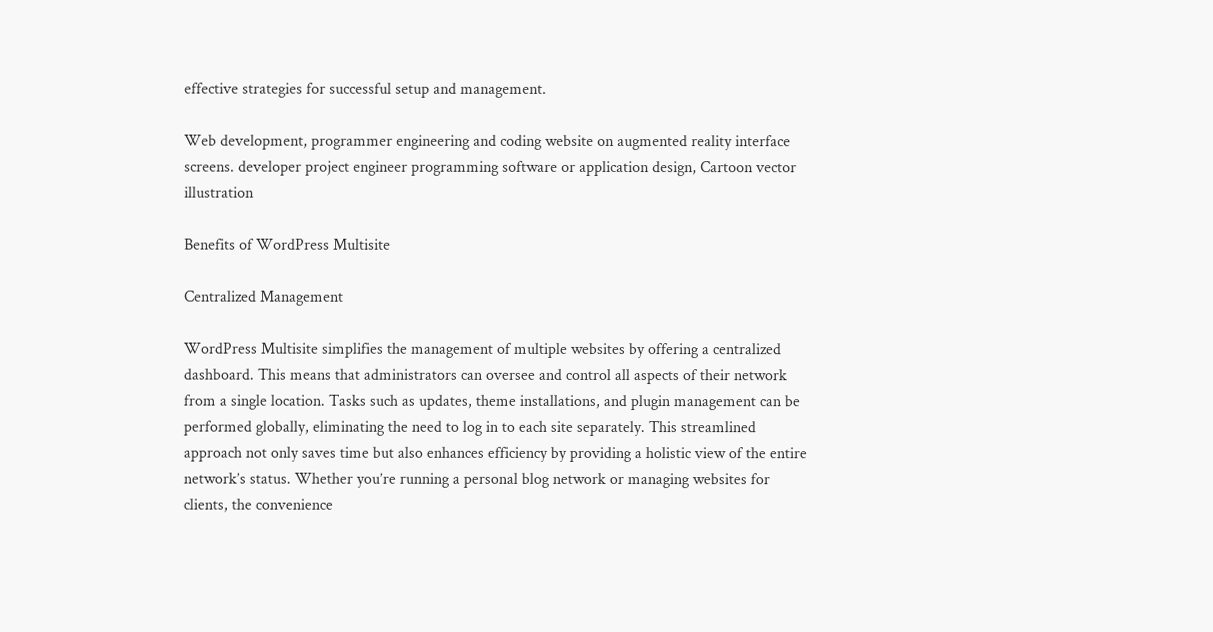effective strategies for successful setup and management.

Web development, programmer engineering and coding website on augmented reality interface screens. developer project engineer programming software or application design, Cartoon vector illustration

Benefits of WordPress Multisite

Centralized Management

WordPress Multisite simplifies the management of multiple websites by offering a centralized dashboard. This means that administrators can oversee and control all aspects of their network from a single location. Tasks such as updates, theme installations, and plugin management can be performed globally, eliminating the need to log in to each site separately. This streamlined approach not only saves time but also enhances efficiency by providing a holistic view of the entire network’s status. Whether you’re running a personal blog network or managing websites for clients, the convenience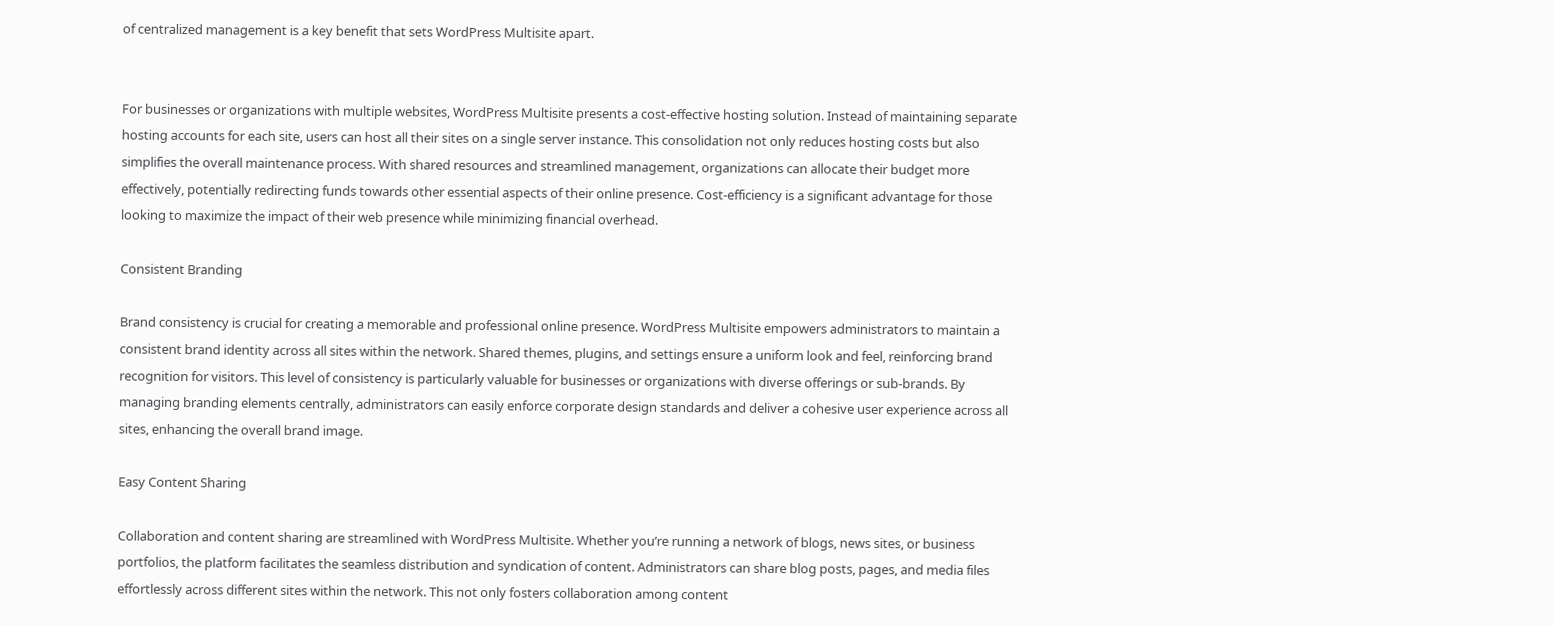of centralized management is a key benefit that sets WordPress Multisite apart.


For businesses or organizations with multiple websites, WordPress Multisite presents a cost-effective hosting solution. Instead of maintaining separate hosting accounts for each site, users can host all their sites on a single server instance. This consolidation not only reduces hosting costs but also simplifies the overall maintenance process. With shared resources and streamlined management, organizations can allocate their budget more effectively, potentially redirecting funds towards other essential aspects of their online presence. Cost-efficiency is a significant advantage for those looking to maximize the impact of their web presence while minimizing financial overhead.

Consistent Branding

Brand consistency is crucial for creating a memorable and professional online presence. WordPress Multisite empowers administrators to maintain a consistent brand identity across all sites within the network. Shared themes, plugins, and settings ensure a uniform look and feel, reinforcing brand recognition for visitors. This level of consistency is particularly valuable for businesses or organizations with diverse offerings or sub-brands. By managing branding elements centrally, administrators can easily enforce corporate design standards and deliver a cohesive user experience across all sites, enhancing the overall brand image.

Easy Content Sharing

Collaboration and content sharing are streamlined with WordPress Multisite. Whether you’re running a network of blogs, news sites, or business portfolios, the platform facilitates the seamless distribution and syndication of content. Administrators can share blog posts, pages, and media files effortlessly across different sites within the network. This not only fosters collaboration among content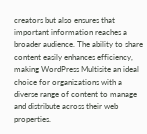creators but also ensures that important information reaches a broader audience. The ability to share content easily enhances efficiency, making WordPress Multisite an ideal choice for organizations with a diverse range of content to manage and distribute across their web properties.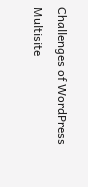Challenges of WordPress Multisite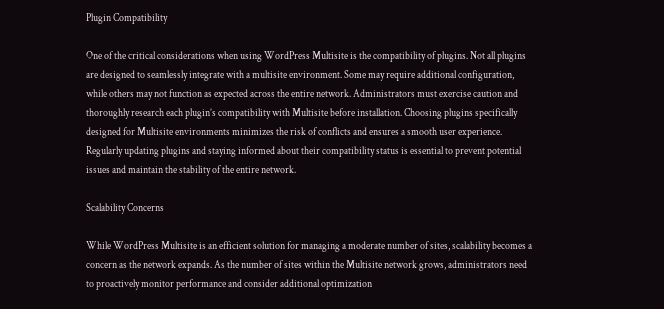Plugin Compatibility

One of the critical considerations when using WordPress Multisite is the compatibility of plugins. Not all plugins are designed to seamlessly integrate with a multisite environment. Some may require additional configuration, while others may not function as expected across the entire network. Administrators must exercise caution and thoroughly research each plugin’s compatibility with Multisite before installation. Choosing plugins specifically designed for Multisite environments minimizes the risk of conflicts and ensures a smooth user experience. Regularly updating plugins and staying informed about their compatibility status is essential to prevent potential issues and maintain the stability of the entire network.

Scalability Concerns

While WordPress Multisite is an efficient solution for managing a moderate number of sites, scalability becomes a concern as the network expands. As the number of sites within the Multisite network grows, administrators need to proactively monitor performance and consider additional optimization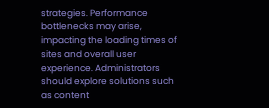strategies. Performance bottlenecks may arise, impacting the loading times of sites and overall user experience. Administrators should explore solutions such as content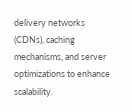delivery networks (CDNs), caching mechanisms, and server optimizations to enhance scalability.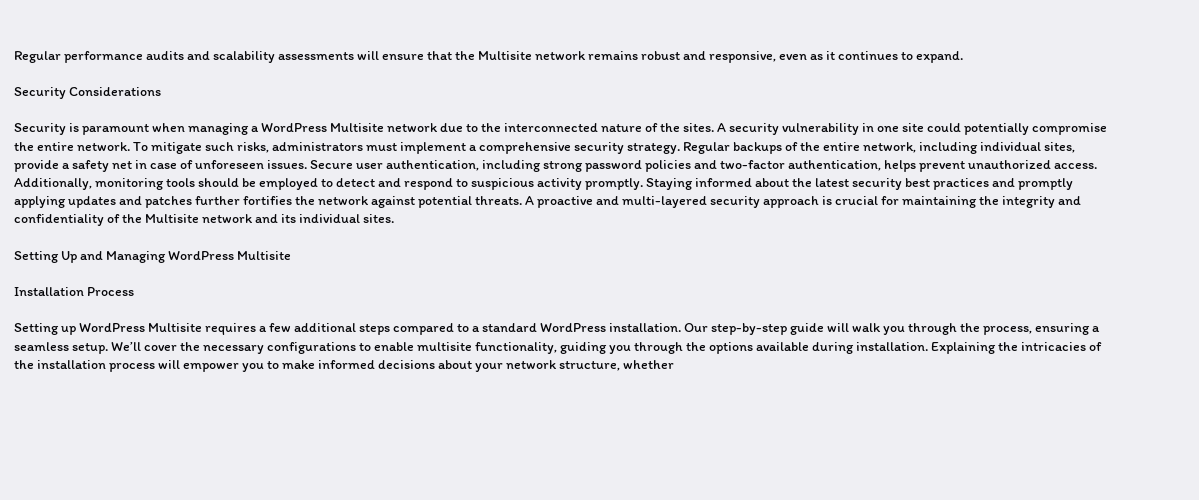Regular performance audits and scalability assessments will ensure that the Multisite network remains robust and responsive, even as it continues to expand.

Security Considerations

Security is paramount when managing a WordPress Multisite network due to the interconnected nature of the sites. A security vulnerability in one site could potentially compromise the entire network. To mitigate such risks, administrators must implement a comprehensive security strategy. Regular backups of the entire network, including individual sites, provide a safety net in case of unforeseen issues. Secure user authentication, including strong password policies and two-factor authentication, helps prevent unauthorized access. Additionally, monitoring tools should be employed to detect and respond to suspicious activity promptly. Staying informed about the latest security best practices and promptly applying updates and patches further fortifies the network against potential threats. A proactive and multi-layered security approach is crucial for maintaining the integrity and confidentiality of the Multisite network and its individual sites.

Setting Up and Managing WordPress Multisite

Installation Process

Setting up WordPress Multisite requires a few additional steps compared to a standard WordPress installation. Our step-by-step guide will walk you through the process, ensuring a seamless setup. We’ll cover the necessary configurations to enable multisite functionality, guiding you through the options available during installation. Explaining the intricacies of the installation process will empower you to make informed decisions about your network structure, whether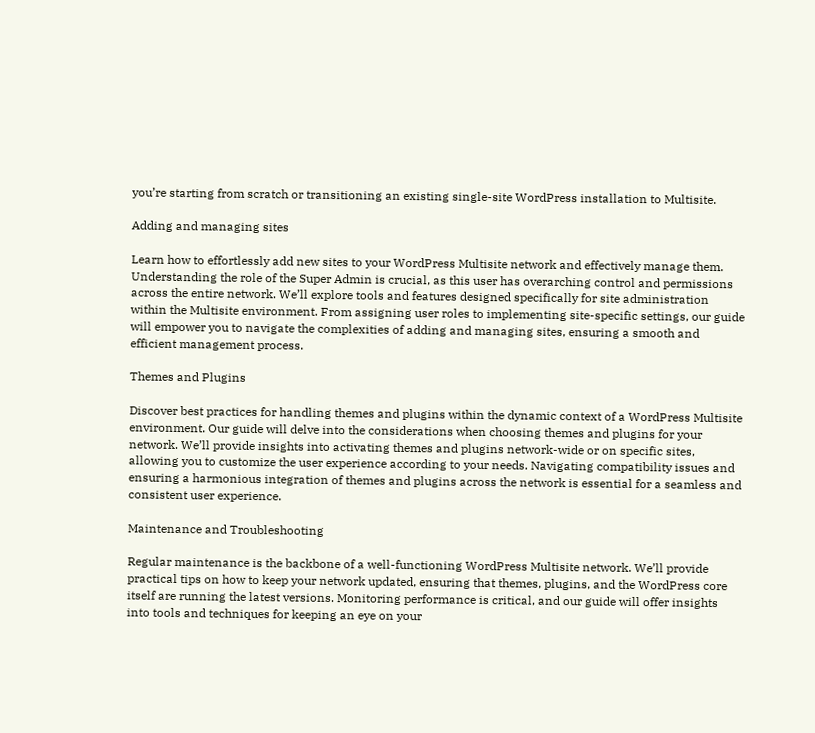you’re starting from scratch or transitioning an existing single-site WordPress installation to Multisite.

Adding and managing sites

Learn how to effortlessly add new sites to your WordPress Multisite network and effectively manage them. Understanding the role of the Super Admin is crucial, as this user has overarching control and permissions across the entire network. We’ll explore tools and features designed specifically for site administration within the Multisite environment. From assigning user roles to implementing site-specific settings, our guide will empower you to navigate the complexities of adding and managing sites, ensuring a smooth and efficient management process.

Themes and Plugins

Discover best practices for handling themes and plugins within the dynamic context of a WordPress Multisite environment. Our guide will delve into the considerations when choosing themes and plugins for your network. We’ll provide insights into activating themes and plugins network-wide or on specific sites, allowing you to customize the user experience according to your needs. Navigating compatibility issues and ensuring a harmonious integration of themes and plugins across the network is essential for a seamless and consistent user experience.

Maintenance and Troubleshooting

Regular maintenance is the backbone of a well-functioning WordPress Multisite network. We’ll provide practical tips on how to keep your network updated, ensuring that themes, plugins, and the WordPress core itself are running the latest versions. Monitoring performance is critical, and our guide will offer insights into tools and techniques for keeping an eye on your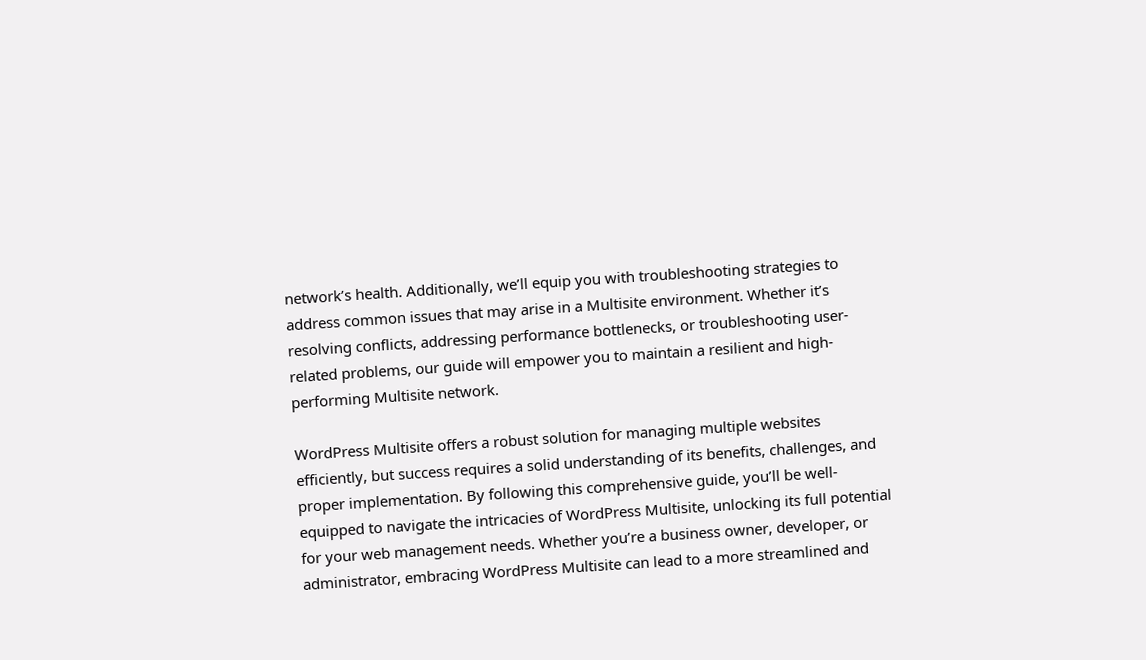network’s health. Additionally, we’ll equip you with troubleshooting strategies to address common issues that may arise in a Multisite environment. Whether it’s resolving conflicts, addressing performance bottlenecks, or troubleshooting user-related problems, our guide will empower you to maintain a resilient and high-performing Multisite network.

WordPress Multisite offers a robust solution for managing multiple websites efficiently, but success requires a solid understanding of its benefits, challenges, and proper implementation. By following this comprehensive guide, you’ll be well-equipped to navigate the intricacies of WordPress Multisite, unlocking its full potential for your web management needs. Whether you’re a business owner, developer, or administrator, embracing WordPress Multisite can lead to a more streamlined and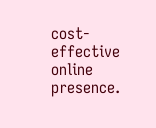cost-effective online presence.